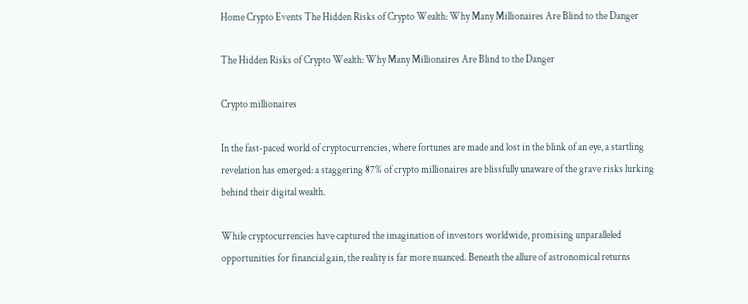Home Crypto Events The Hidden Risks of Crypto Wealth: Why Many Millionaires Are Blind to the Danger

The Hidden Risks of Crypto Wealth: Why Many Millionaires Are Blind to the Danger

Crypto millionaires

In the fast-paced world of cryptocurrencies, where fortunes are made and lost in the blink of an eye, a startling revelation has emerged: a staggering 87% of crypto millionaires are blissfully unaware of the grave risks lurking behind their digital wealth.

While cryptocurrencies have captured the imagination of investors worldwide, promising unparalleled opportunities for financial gain, the reality is far more nuanced. Beneath the allure of astronomical returns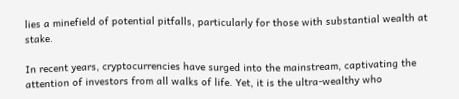lies a minefield of potential pitfalls, particularly for those with substantial wealth at stake.

In recent years, cryptocurrencies have surged into the mainstream, captivating the attention of investors from all walks of life. Yet, it is the ultra-wealthy who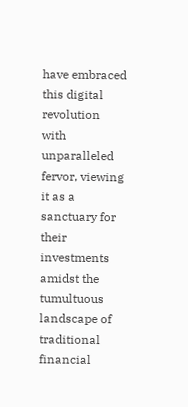have embraced this digital revolution with unparalleled fervor, viewing it as a sanctuary for their investments amidst the tumultuous landscape of traditional financial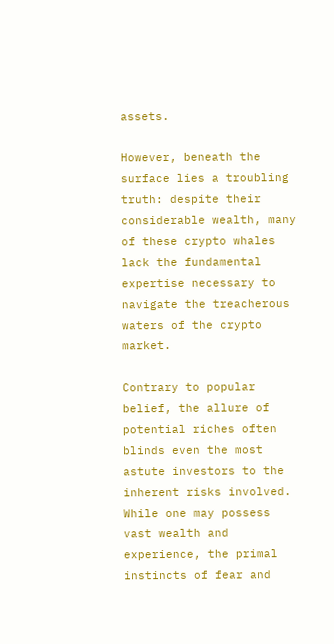assets.

However, beneath the surface lies a troubling truth: despite their considerable wealth, many of these crypto whales lack the fundamental expertise necessary to navigate the treacherous waters of the crypto market.

Contrary to popular belief, the allure of potential riches often blinds even the most astute investors to the inherent risks involved. While one may possess vast wealth and experience, the primal instincts of fear and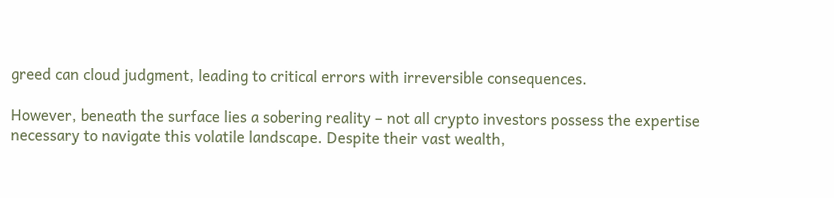greed can cloud judgment, leading to critical errors with irreversible consequences.

However, beneath the surface lies a sobering reality – not all crypto investors possess the expertise necessary to navigate this volatile landscape. Despite their vast wealth,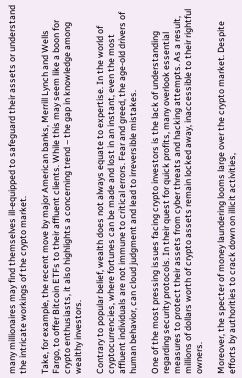many millionaires may find themselves ill-equipped to safeguard their assets or understand the intricate workings of the crypto market.

Take, for example, the recent move by major American banks, Merrill Lynch and Wells Fargo, to offer Bitcoin ETFs to their affluent clients. While this may seem like a boon for crypto enthusiasts, it also highlights a concerning trend – the gap in knowledge among wealthy investors.

Contrary to popular belief, wealth does not always equate to expertise. In the world of cryptocurrencies, where fortunes can be made and lost in an instant, even the most affluent individuals are not immune to critical errors. Fear and greed, the age-old drivers of human behavior, can cloud judgment and lead to irreversible mistakes.

One of the most pressing issues facing crypto investors is the lack of understanding regarding security protocols. In their quest for quick profits, many overlook essential measures to protect their assets from cyber threats and hacking attempts. As a result, millions of dollars worth of crypto assets remain locked away, inaccessible to their rightful owners.

Moreover, the specter of money laundering looms large over the crypto market. Despite efforts by authorities to crack down on illicit activities,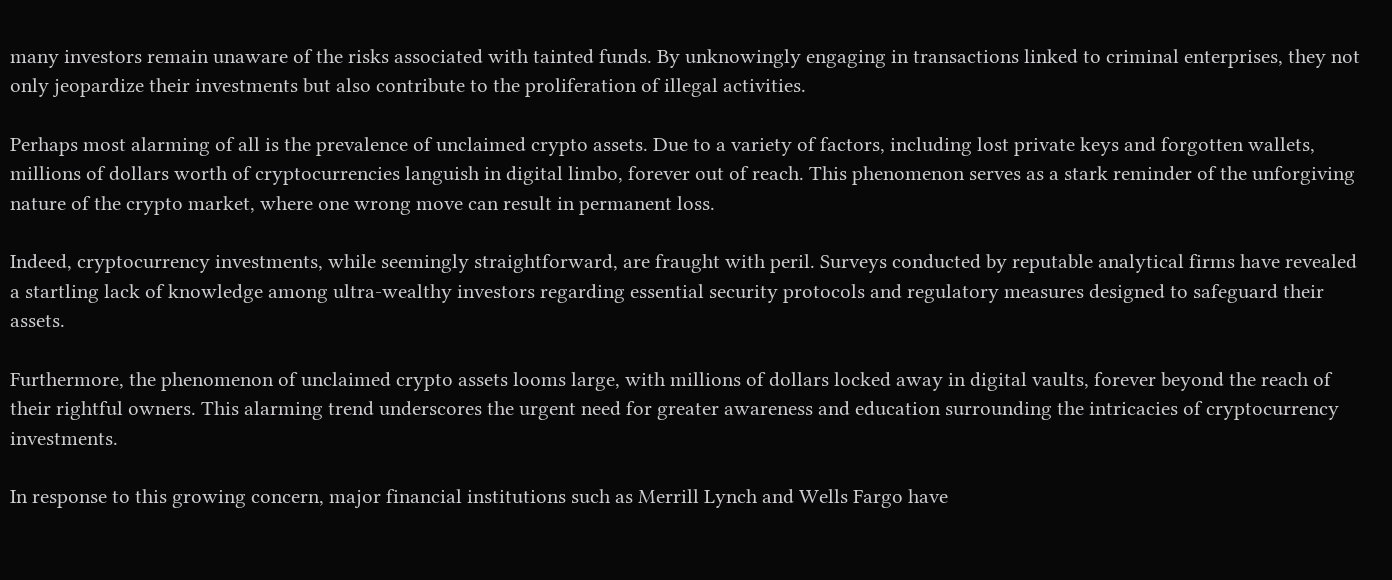many investors remain unaware of the risks associated with tainted funds. By unknowingly engaging in transactions linked to criminal enterprises, they not only jeopardize their investments but also contribute to the proliferation of illegal activities.

Perhaps most alarming of all is the prevalence of unclaimed crypto assets. Due to a variety of factors, including lost private keys and forgotten wallets, millions of dollars worth of cryptocurrencies languish in digital limbo, forever out of reach. This phenomenon serves as a stark reminder of the unforgiving nature of the crypto market, where one wrong move can result in permanent loss.

Indeed, cryptocurrency investments, while seemingly straightforward, are fraught with peril. Surveys conducted by reputable analytical firms have revealed a startling lack of knowledge among ultra-wealthy investors regarding essential security protocols and regulatory measures designed to safeguard their assets.

Furthermore, the phenomenon of unclaimed crypto assets looms large, with millions of dollars locked away in digital vaults, forever beyond the reach of their rightful owners. This alarming trend underscores the urgent need for greater awareness and education surrounding the intricacies of cryptocurrency investments.

In response to this growing concern, major financial institutions such as Merrill Lynch and Wells Fargo have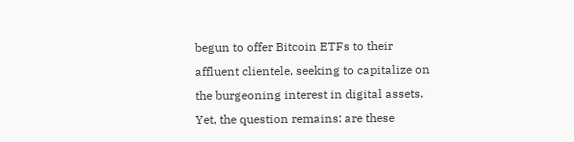begun to offer Bitcoin ETFs to their affluent clientele, seeking to capitalize on the burgeoning interest in digital assets. Yet, the question remains: are these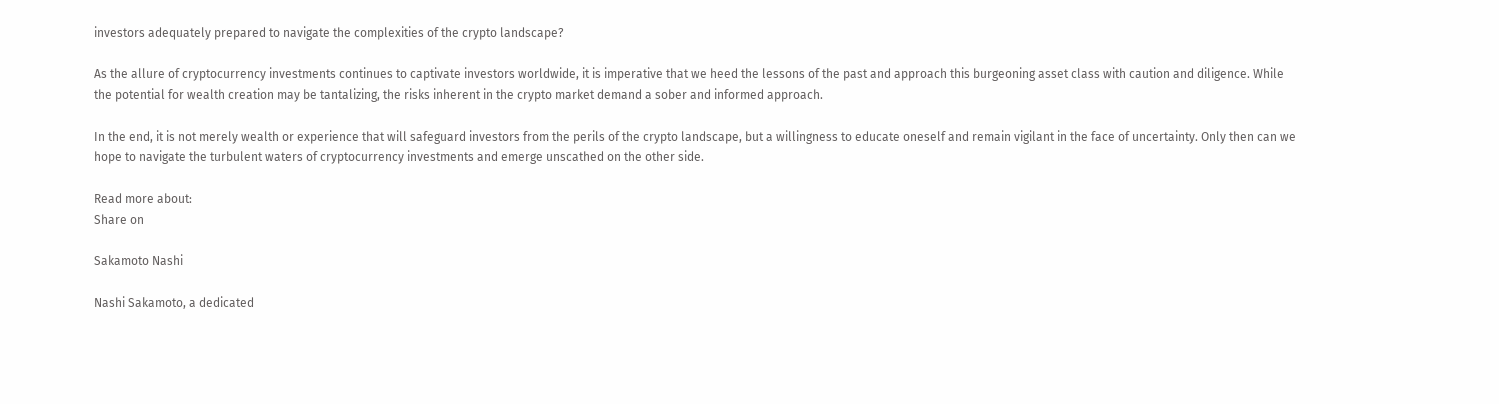investors adequately prepared to navigate the complexities of the crypto landscape?

As the allure of cryptocurrency investments continues to captivate investors worldwide, it is imperative that we heed the lessons of the past and approach this burgeoning asset class with caution and diligence. While the potential for wealth creation may be tantalizing, the risks inherent in the crypto market demand a sober and informed approach.

In the end, it is not merely wealth or experience that will safeguard investors from the perils of the crypto landscape, but a willingness to educate oneself and remain vigilant in the face of uncertainty. Only then can we hope to navigate the turbulent waters of cryptocurrency investments and emerge unscathed on the other side.

Read more about:
Share on

Sakamoto Nashi

Nashi Sakamoto, a dedicated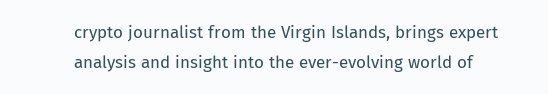crypto journalist from the Virgin Islands, brings expert analysis and insight into the ever-evolving world of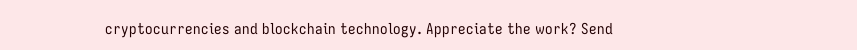cryptocurrencies and blockchain technology. Appreciate the work? Send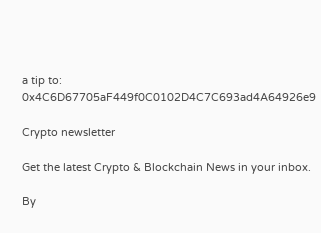a tip to: 0x4C6D67705aF449f0C0102D4C7C693ad4A64926e9

Crypto newsletter

Get the latest Crypto & Blockchain News in your inbox.

By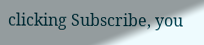clicking Subscribe, you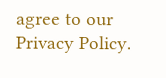agree to our Privacy Policy.